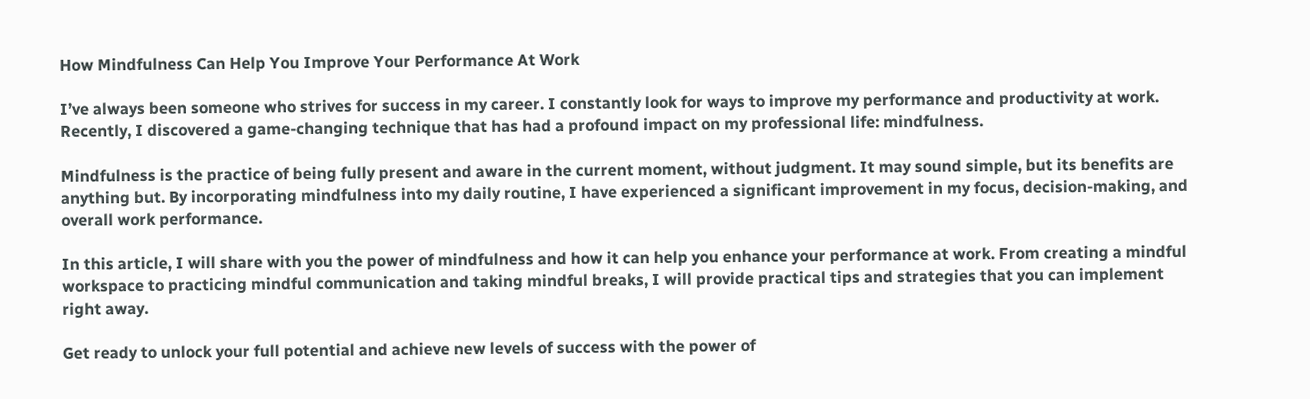How Mindfulness Can Help You Improve Your Performance At Work

I’ve always been someone who strives for success in my career. I constantly look for ways to improve my performance and productivity at work. Recently, I discovered a game-changing technique that has had a profound impact on my professional life: mindfulness.

Mindfulness is the practice of being fully present and aware in the current moment, without judgment. It may sound simple, but its benefits are anything but. By incorporating mindfulness into my daily routine, I have experienced a significant improvement in my focus, decision-making, and overall work performance.

In this article, I will share with you the power of mindfulness and how it can help you enhance your performance at work. From creating a mindful workspace to practicing mindful communication and taking mindful breaks, I will provide practical tips and strategies that you can implement right away.

Get ready to unlock your full potential and achieve new levels of success with the power of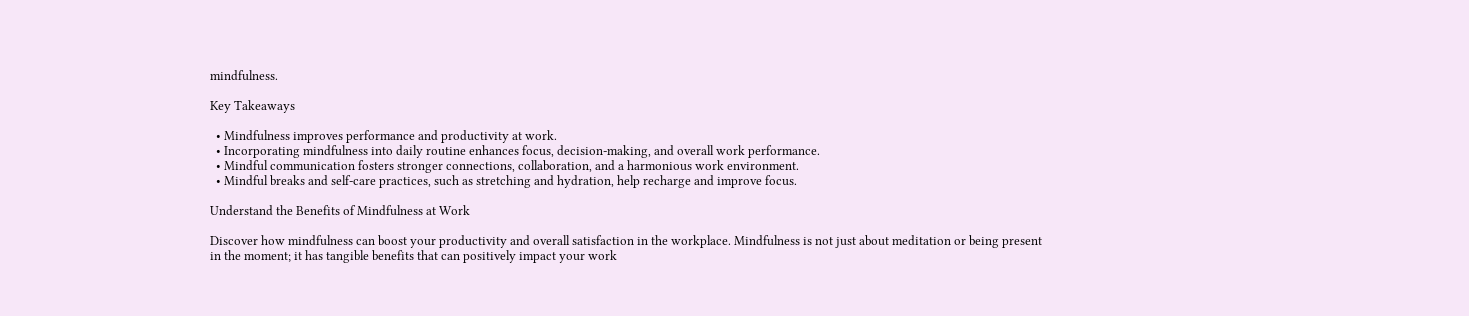mindfulness.

Key Takeaways

  • Mindfulness improves performance and productivity at work.
  • Incorporating mindfulness into daily routine enhances focus, decision-making, and overall work performance.
  • Mindful communication fosters stronger connections, collaboration, and a harmonious work environment.
  • Mindful breaks and self-care practices, such as stretching and hydration, help recharge and improve focus.

Understand the Benefits of Mindfulness at Work

Discover how mindfulness can boost your productivity and overall satisfaction in the workplace. Mindfulness is not just about meditation or being present in the moment; it has tangible benefits that can positively impact your work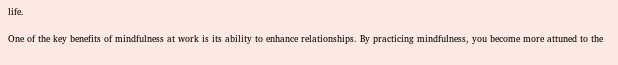life.

One of the key benefits of mindfulness at work is its ability to enhance relationships. By practicing mindfulness, you become more attuned to the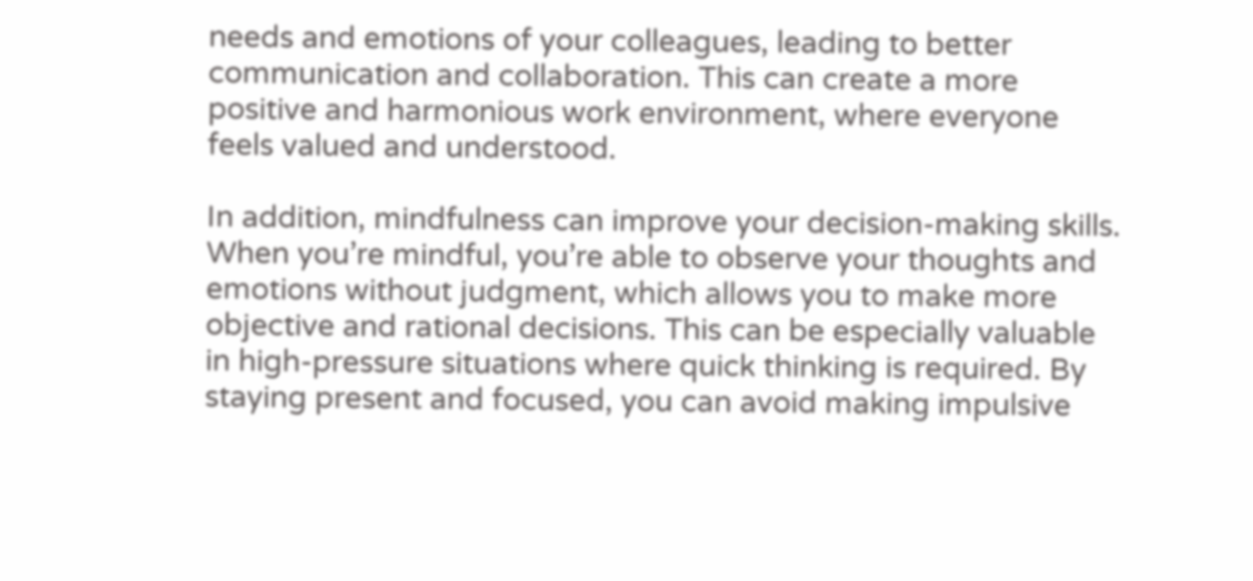needs and emotions of your colleagues, leading to better communication and collaboration. This can create a more positive and harmonious work environment, where everyone feels valued and understood.

In addition, mindfulness can improve your decision-making skills. When you’re mindful, you’re able to observe your thoughts and emotions without judgment, which allows you to make more objective and rational decisions. This can be especially valuable in high-pressure situations where quick thinking is required. By staying present and focused, you can avoid making impulsive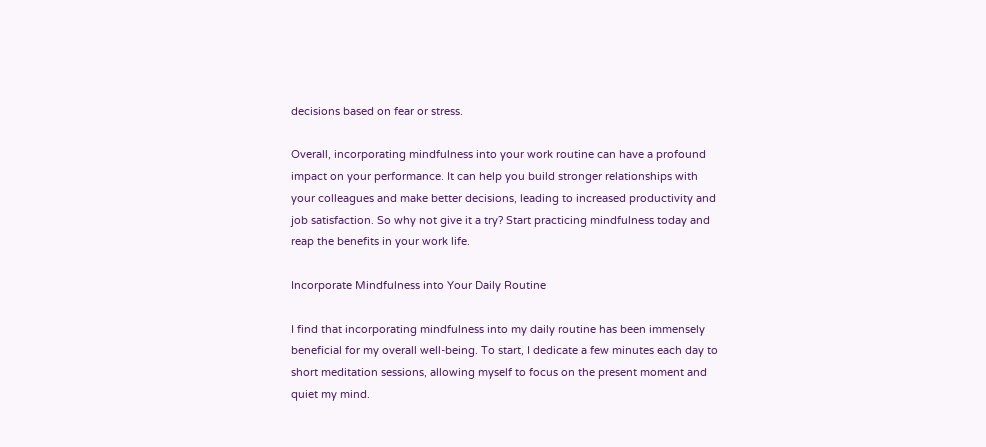decisions based on fear or stress.

Overall, incorporating mindfulness into your work routine can have a profound impact on your performance. It can help you build stronger relationships with your colleagues and make better decisions, leading to increased productivity and job satisfaction. So why not give it a try? Start practicing mindfulness today and reap the benefits in your work life.

Incorporate Mindfulness into Your Daily Routine

I find that incorporating mindfulness into my daily routine has been immensely beneficial for my overall well-being. To start, I dedicate a few minutes each day to short meditation sessions, allowing myself to focus on the present moment and quiet my mind.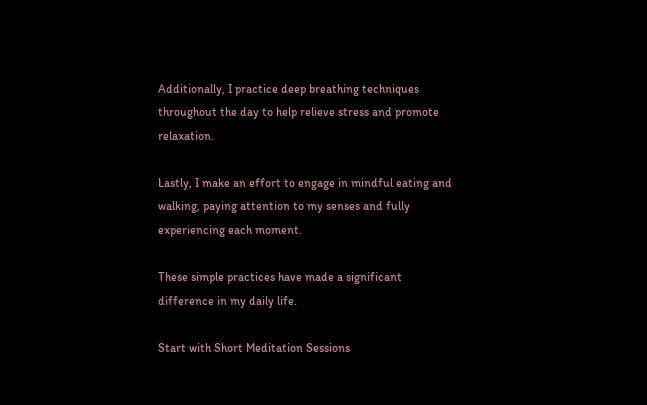Additionally, I practice deep breathing techniques throughout the day to help relieve stress and promote relaxation.

Lastly, I make an effort to engage in mindful eating and walking, paying attention to my senses and fully experiencing each moment.

These simple practices have made a significant difference in my daily life.

Start with Short Meditation Sessions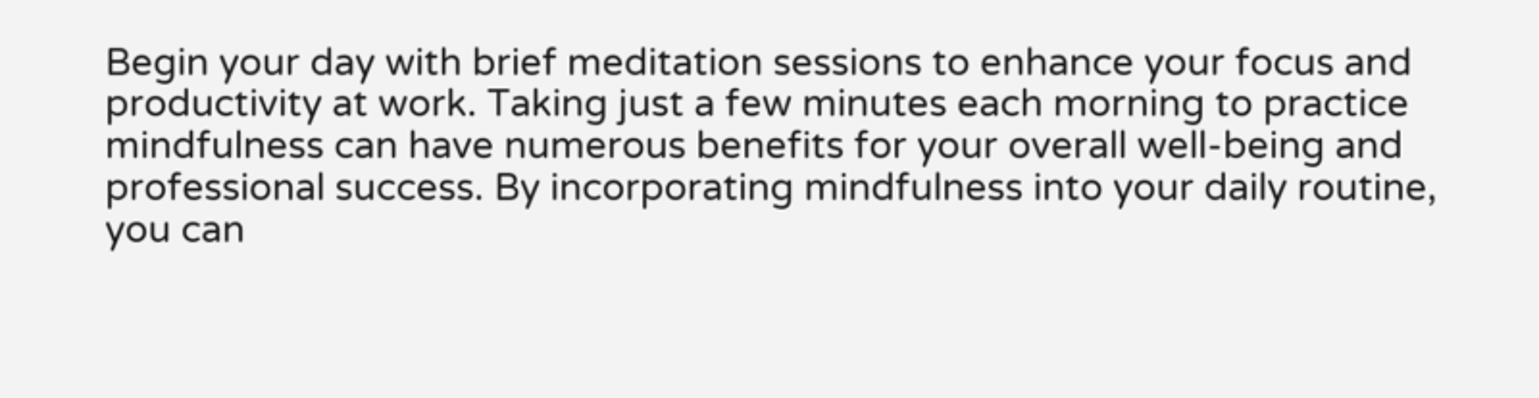Begin your day with brief meditation sessions to enhance your focus and productivity at work. Taking just a few minutes each morning to practice mindfulness can have numerous benefits for your overall well-being and professional success. By incorporating mindfulness into your daily routine, you can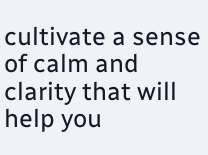cultivate a sense of calm and clarity that will help you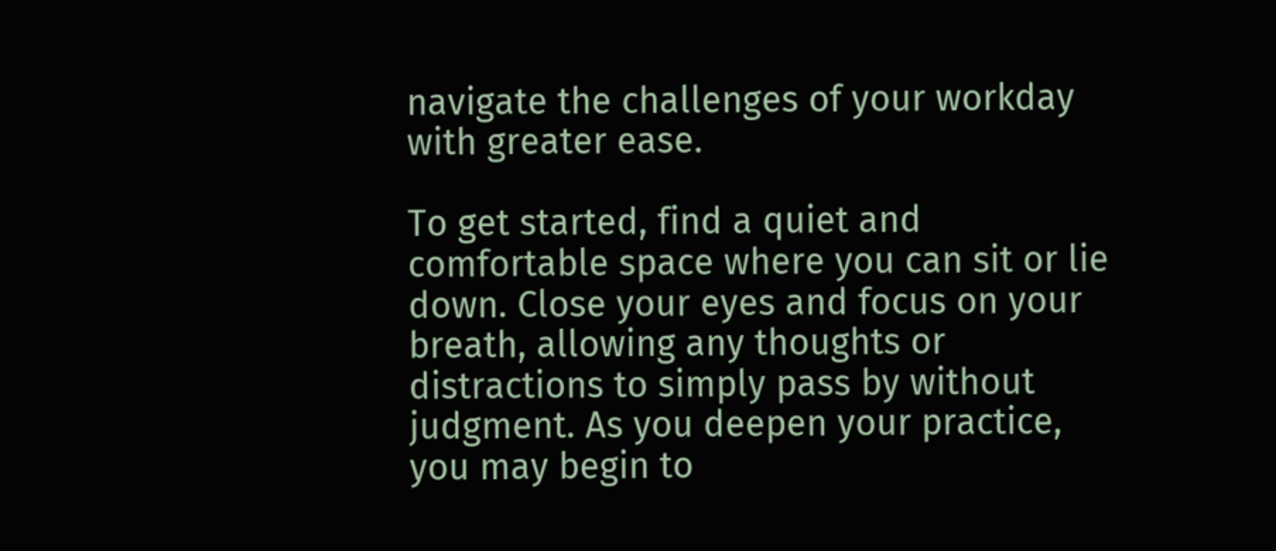navigate the challenges of your workday with greater ease.

To get started, find a quiet and comfortable space where you can sit or lie down. Close your eyes and focus on your breath, allowing any thoughts or distractions to simply pass by without judgment. As you deepen your practice, you may begin to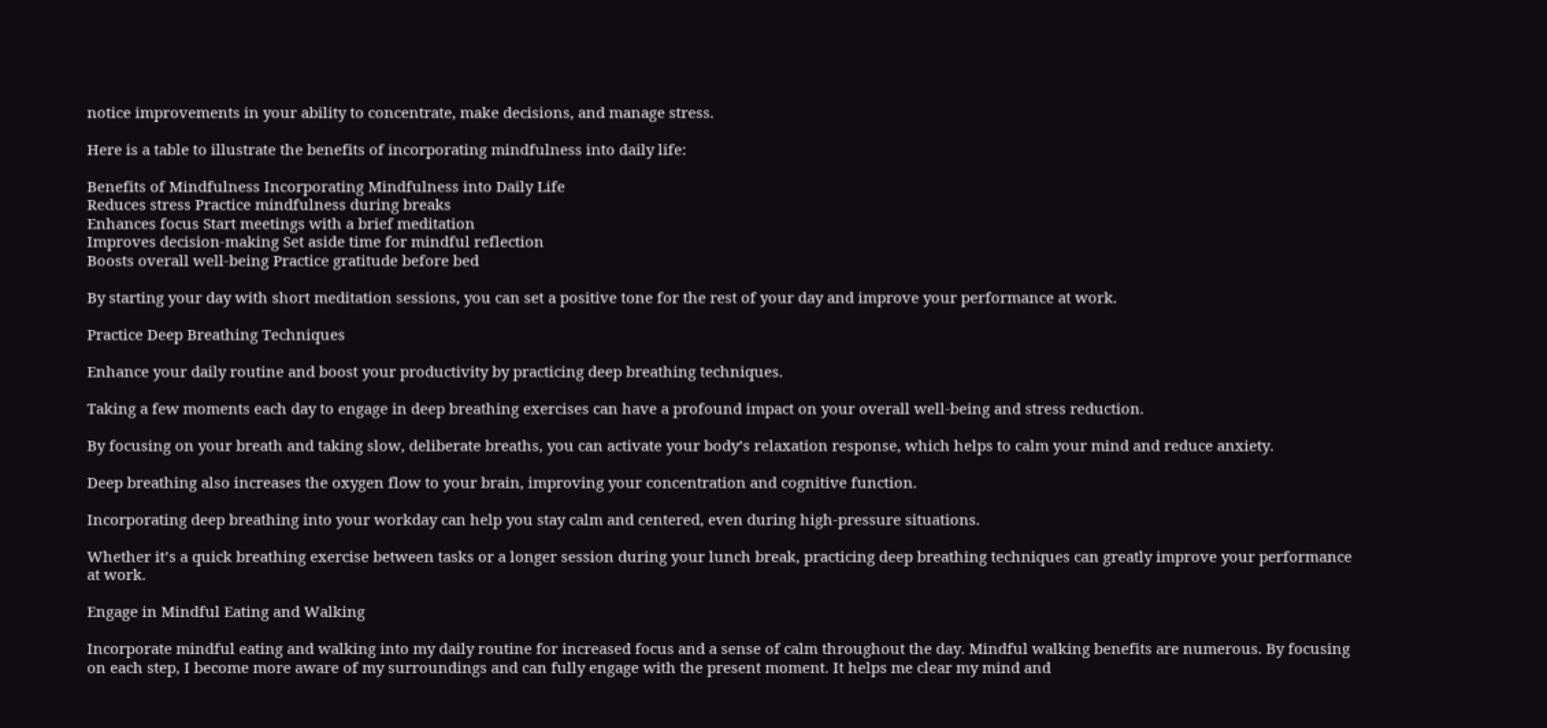notice improvements in your ability to concentrate, make decisions, and manage stress.

Here is a table to illustrate the benefits of incorporating mindfulness into daily life:

Benefits of Mindfulness Incorporating Mindfulness into Daily Life
Reduces stress Practice mindfulness during breaks
Enhances focus Start meetings with a brief meditation
Improves decision-making Set aside time for mindful reflection
Boosts overall well-being Practice gratitude before bed

By starting your day with short meditation sessions, you can set a positive tone for the rest of your day and improve your performance at work.

Practice Deep Breathing Techniques

Enhance your daily routine and boost your productivity by practicing deep breathing techniques.

Taking a few moments each day to engage in deep breathing exercises can have a profound impact on your overall well-being and stress reduction.

By focusing on your breath and taking slow, deliberate breaths, you can activate your body’s relaxation response, which helps to calm your mind and reduce anxiety.

Deep breathing also increases the oxygen flow to your brain, improving your concentration and cognitive function.

Incorporating deep breathing into your workday can help you stay calm and centered, even during high-pressure situations.

Whether it’s a quick breathing exercise between tasks or a longer session during your lunch break, practicing deep breathing techniques can greatly improve your performance at work.

Engage in Mindful Eating and Walking

Incorporate mindful eating and walking into my daily routine for increased focus and a sense of calm throughout the day. Mindful walking benefits are numerous. By focusing on each step, I become more aware of my surroundings and can fully engage with the present moment. It helps me clear my mind and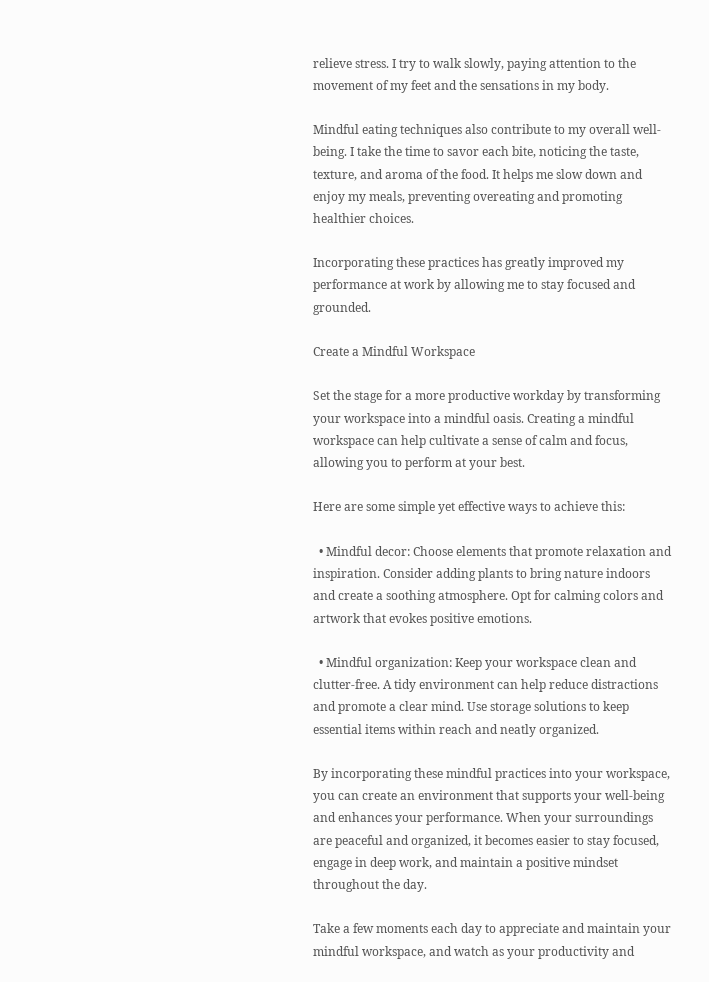relieve stress. I try to walk slowly, paying attention to the movement of my feet and the sensations in my body.

Mindful eating techniques also contribute to my overall well-being. I take the time to savor each bite, noticing the taste, texture, and aroma of the food. It helps me slow down and enjoy my meals, preventing overeating and promoting healthier choices.

Incorporating these practices has greatly improved my performance at work by allowing me to stay focused and grounded.

Create a Mindful Workspace

Set the stage for a more productive workday by transforming your workspace into a mindful oasis. Creating a mindful workspace can help cultivate a sense of calm and focus, allowing you to perform at your best.

Here are some simple yet effective ways to achieve this:

  • Mindful decor: Choose elements that promote relaxation and inspiration. Consider adding plants to bring nature indoors and create a soothing atmosphere. Opt for calming colors and artwork that evokes positive emotions.

  • Mindful organization: Keep your workspace clean and clutter-free. A tidy environment can help reduce distractions and promote a clear mind. Use storage solutions to keep essential items within reach and neatly organized.

By incorporating these mindful practices into your workspace, you can create an environment that supports your well-being and enhances your performance. When your surroundings are peaceful and organized, it becomes easier to stay focused, engage in deep work, and maintain a positive mindset throughout the day.

Take a few moments each day to appreciate and maintain your mindful workspace, and watch as your productivity and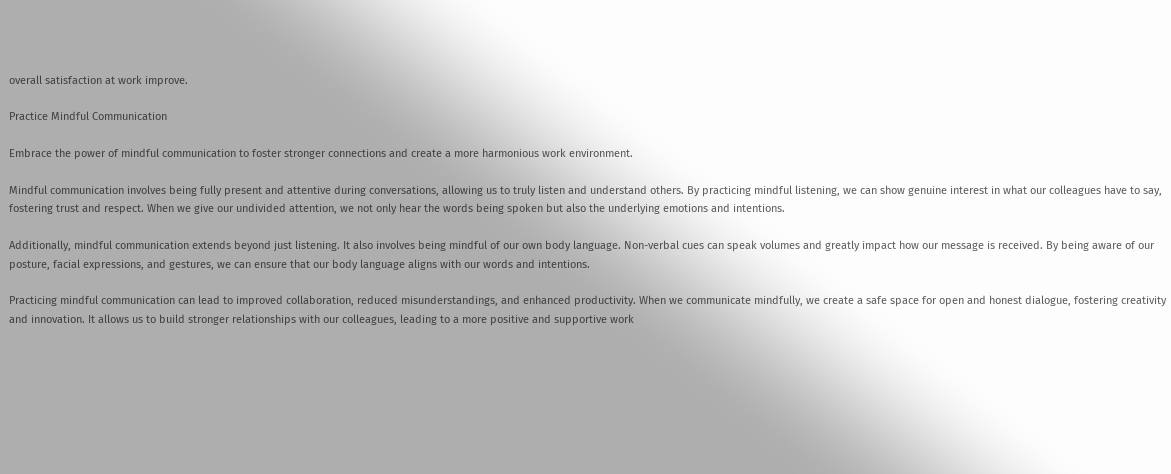overall satisfaction at work improve.

Practice Mindful Communication

Embrace the power of mindful communication to foster stronger connections and create a more harmonious work environment.

Mindful communication involves being fully present and attentive during conversations, allowing us to truly listen and understand others. By practicing mindful listening, we can show genuine interest in what our colleagues have to say, fostering trust and respect. When we give our undivided attention, we not only hear the words being spoken but also the underlying emotions and intentions.

Additionally, mindful communication extends beyond just listening. It also involves being mindful of our own body language. Non-verbal cues can speak volumes and greatly impact how our message is received. By being aware of our posture, facial expressions, and gestures, we can ensure that our body language aligns with our words and intentions.

Practicing mindful communication can lead to improved collaboration, reduced misunderstandings, and enhanced productivity. When we communicate mindfully, we create a safe space for open and honest dialogue, fostering creativity and innovation. It allows us to build stronger relationships with our colleagues, leading to a more positive and supportive work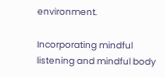environment.

Incorporating mindful listening and mindful body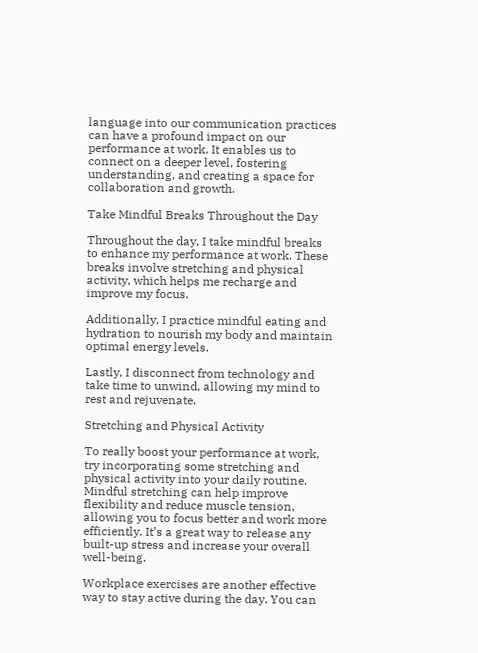language into our communication practices can have a profound impact on our performance at work. It enables us to connect on a deeper level, fostering understanding, and creating a space for collaboration and growth.

Take Mindful Breaks Throughout the Day

Throughout the day, I take mindful breaks to enhance my performance at work. These breaks involve stretching and physical activity, which helps me recharge and improve my focus.

Additionally, I practice mindful eating and hydration to nourish my body and maintain optimal energy levels.

Lastly, I disconnect from technology and take time to unwind, allowing my mind to rest and rejuvenate.

Stretching and Physical Activity

To really boost your performance at work, try incorporating some stretching and physical activity into your daily routine. Mindful stretching can help improve flexibility and reduce muscle tension, allowing you to focus better and work more efficiently. It’s a great way to release any built-up stress and increase your overall well-being.

Workplace exercises are another effective way to stay active during the day. You can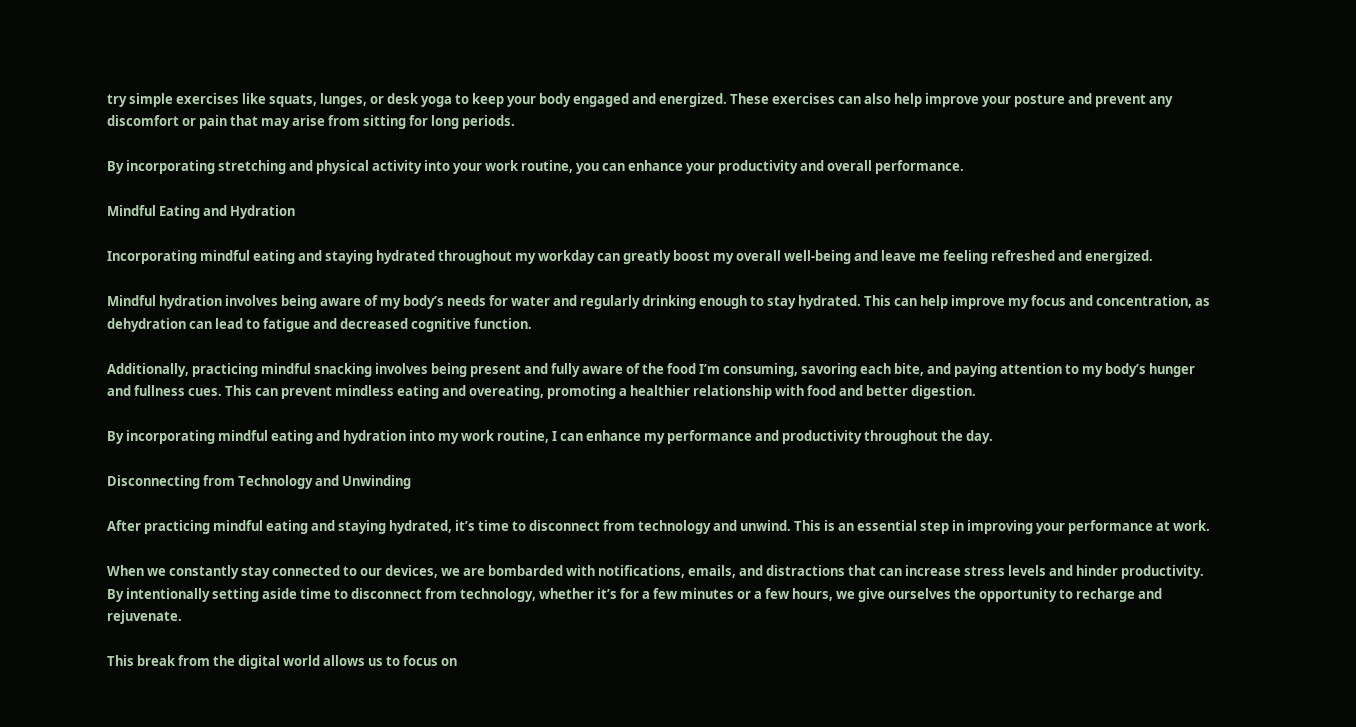try simple exercises like squats, lunges, or desk yoga to keep your body engaged and energized. These exercises can also help improve your posture and prevent any discomfort or pain that may arise from sitting for long periods.

By incorporating stretching and physical activity into your work routine, you can enhance your productivity and overall performance.

Mindful Eating and Hydration

Incorporating mindful eating and staying hydrated throughout my workday can greatly boost my overall well-being and leave me feeling refreshed and energized.

Mindful hydration involves being aware of my body’s needs for water and regularly drinking enough to stay hydrated. This can help improve my focus and concentration, as dehydration can lead to fatigue and decreased cognitive function.

Additionally, practicing mindful snacking involves being present and fully aware of the food I’m consuming, savoring each bite, and paying attention to my body’s hunger and fullness cues. This can prevent mindless eating and overeating, promoting a healthier relationship with food and better digestion.

By incorporating mindful eating and hydration into my work routine, I can enhance my performance and productivity throughout the day.

Disconnecting from Technology and Unwinding

After practicing mindful eating and staying hydrated, it’s time to disconnect from technology and unwind. This is an essential step in improving your performance at work.

When we constantly stay connected to our devices, we are bombarded with notifications, emails, and distractions that can increase stress levels and hinder productivity. By intentionally setting aside time to disconnect from technology, whether it’s for a few minutes or a few hours, we give ourselves the opportunity to recharge and rejuvenate.

This break from the digital world allows us to focus on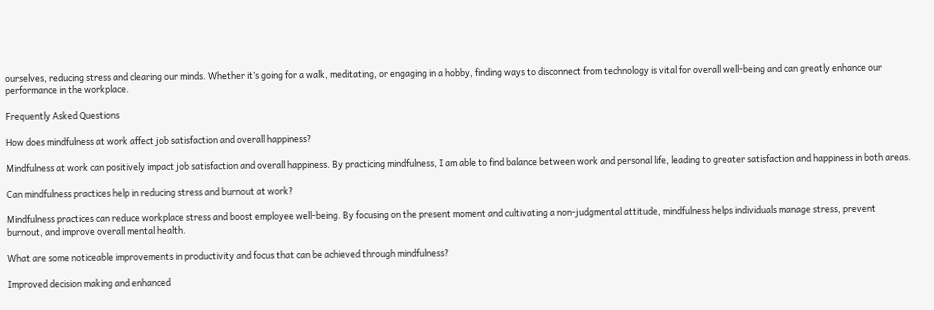ourselves, reducing stress and clearing our minds. Whether it’s going for a walk, meditating, or engaging in a hobby, finding ways to disconnect from technology is vital for overall well-being and can greatly enhance our performance in the workplace.

Frequently Asked Questions

How does mindfulness at work affect job satisfaction and overall happiness?

Mindfulness at work can positively impact job satisfaction and overall happiness. By practicing mindfulness, I am able to find balance between work and personal life, leading to greater satisfaction and happiness in both areas.

Can mindfulness practices help in reducing stress and burnout at work?

Mindfulness practices can reduce workplace stress and boost employee well-being. By focusing on the present moment and cultivating a non-judgmental attitude, mindfulness helps individuals manage stress, prevent burnout, and improve overall mental health.

What are some noticeable improvements in productivity and focus that can be achieved through mindfulness?

Improved decision making and enhanced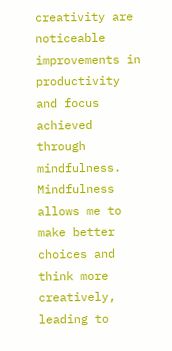creativity are noticeable improvements in productivity and focus achieved through mindfulness. Mindfulness allows me to make better choices and think more creatively, leading to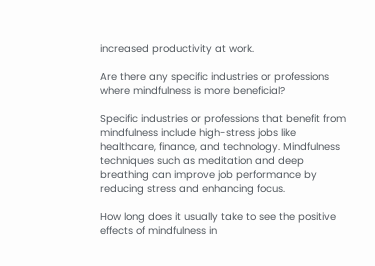increased productivity at work.

Are there any specific industries or professions where mindfulness is more beneficial?

Specific industries or professions that benefit from mindfulness include high-stress jobs like healthcare, finance, and technology. Mindfulness techniques such as meditation and deep breathing can improve job performance by reducing stress and enhancing focus.

How long does it usually take to see the positive effects of mindfulness in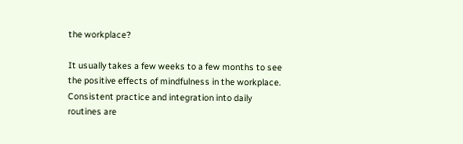the workplace?

It usually takes a few weeks to a few months to see the positive effects of mindfulness in the workplace. Consistent practice and integration into daily routines are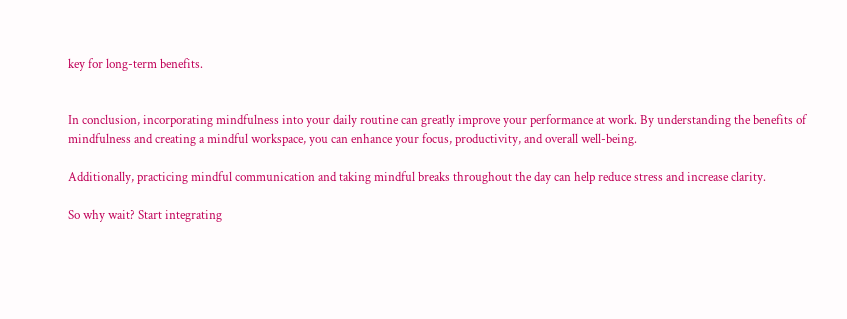key for long-term benefits.


In conclusion, incorporating mindfulness into your daily routine can greatly improve your performance at work. By understanding the benefits of mindfulness and creating a mindful workspace, you can enhance your focus, productivity, and overall well-being.

Additionally, practicing mindful communication and taking mindful breaks throughout the day can help reduce stress and increase clarity.

So why wait? Start integrating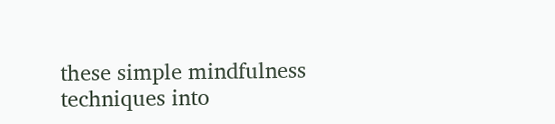these simple mindfulness techniques into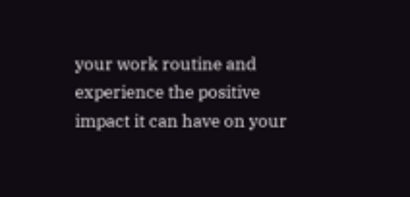your work routine and experience the positive impact it can have on your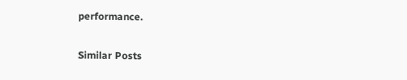performance.

Similar Posts